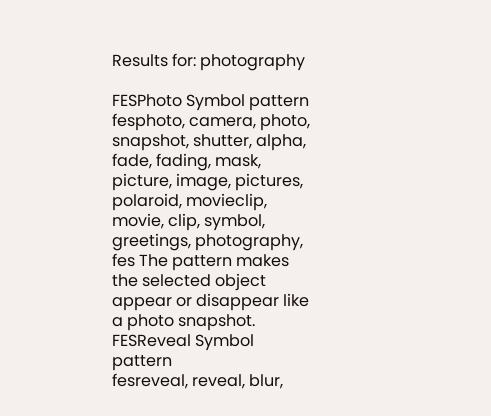Results for: photography

FESPhoto Symbol pattern
fesphoto, camera, photo, snapshot, shutter, alpha, fade, fading, mask, picture, image, pictures, polaroid, movieclip, movie, clip, symbol, greetings, photography, fes The pattern makes the selected object appear or disappear like a photo snapshot.
FESReveal Symbol pattern
fesreveal, reveal, blur,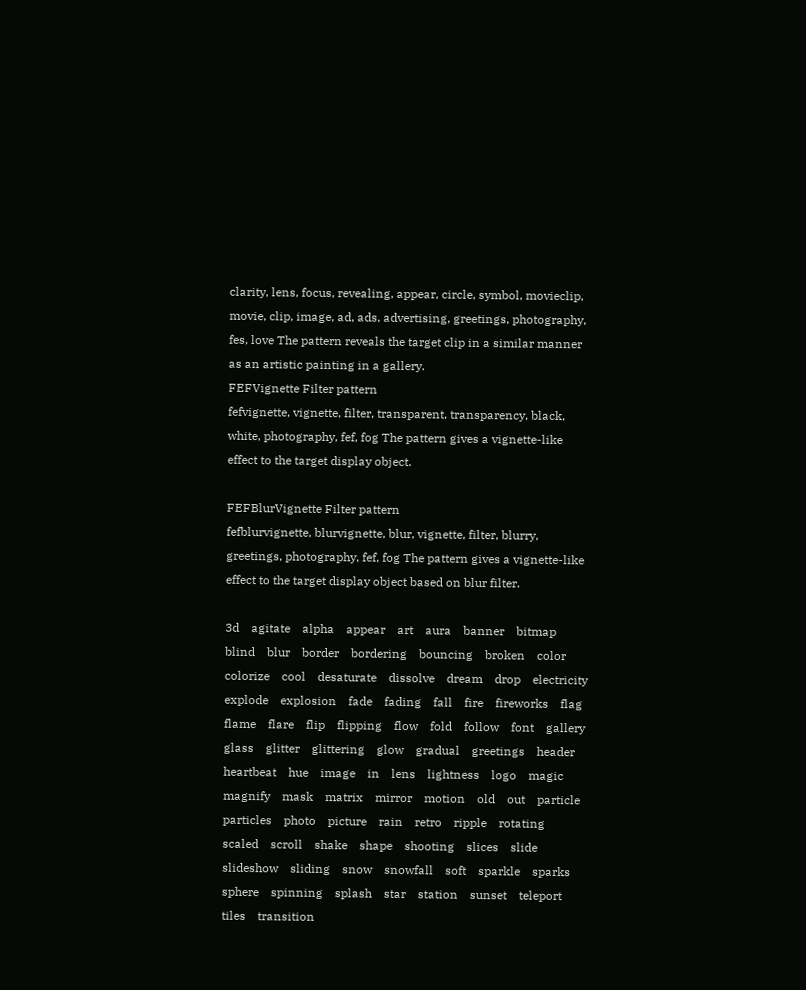clarity, lens, focus, revealing, appear, circle, symbol, movieclip, movie, clip, image, ad, ads, advertising, greetings, photography, fes, love The pattern reveals the target clip in a similar manner as an artistic painting in a gallery.
FEFVignette Filter pattern
fefvignette, vignette, filter, transparent, transparency, black, white, photography, fef, fog The pattern gives a vignette-like effect to the target display object.

FEFBlurVignette Filter pattern
fefblurvignette, blurvignette, blur, vignette, filter, blurry, greetings, photography, fef, fog The pattern gives a vignette-like effect to the target display object based on blur filter.

3d    agitate    alpha    appear    art    aura    banner    bitmap    blind    blur    border    bordering    bouncing    broken    color    colorize    cool    desaturate    dissolve    dream    drop    electricity    explode    explosion    fade    fading    fall    fire    fireworks    flag    flame    flare    flip    flipping    flow    fold    follow    font    gallery    glass    glitter    glittering    glow    gradual    greetings    header    heartbeat    hue    image    in    lens    lightness    logo    magic    magnify    mask    matrix    mirror    motion    old    out    particle    particles    photo    picture    rain    retro    ripple    rotating    scaled    scroll    shake    shape    shooting    slices    slide    slideshow    sliding    snow    snowfall    soft    sparkle    sparks    sphere    spinning    splash    star    station    sunset    teleport    tiles    transition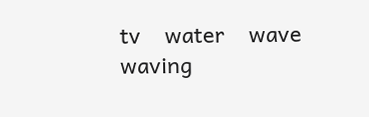tv    water    wave    waving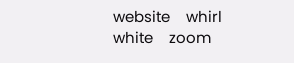website    whirl    white    zoom